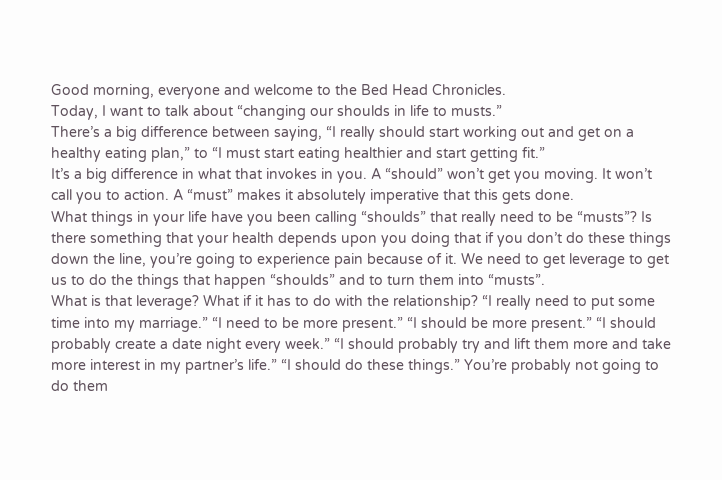Good morning, everyone and welcome to the Bed Head Chronicles.
Today, I want to talk about “changing our shoulds in life to musts.”
There’s a big difference between saying, “I really should start working out and get on a healthy eating plan,” to “I must start eating healthier and start getting fit.”
It’s a big difference in what that invokes in you. A “should” won’t get you moving. It won’t call you to action. A “must” makes it absolutely imperative that this gets done.
What things in your life have you been calling “shoulds” that really need to be “musts”? Is there something that your health depends upon you doing that if you don’t do these things down the line, you’re going to experience pain because of it. We need to get leverage to get us to do the things that happen “shoulds” and to turn them into “musts”.
What is that leverage? What if it has to do with the relationship? “I really need to put some time into my marriage.” “I need to be more present.” “I should be more present.” “I should probably create a date night every week.” “I should probably try and lift them more and take more interest in my partner’s life.” “I should do these things.” You’re probably not going to do them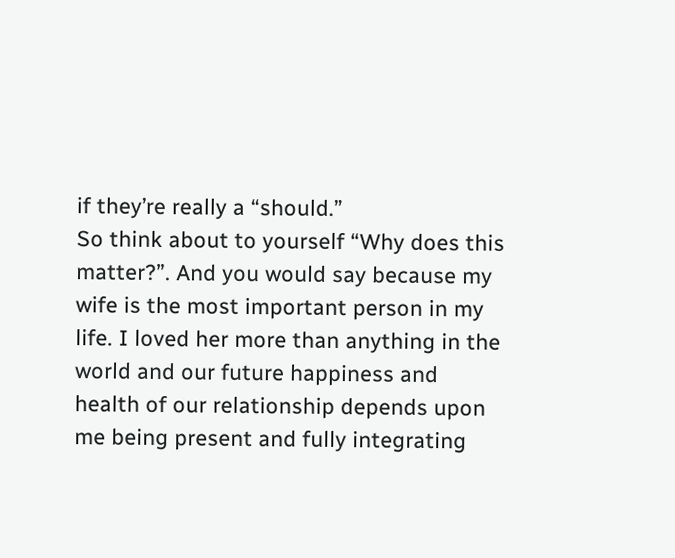if they’re really a “should.”
So think about to yourself “Why does this matter?”. And you would say because my wife is the most important person in my life. I loved her more than anything in the world and our future happiness and health of our relationship depends upon me being present and fully integrating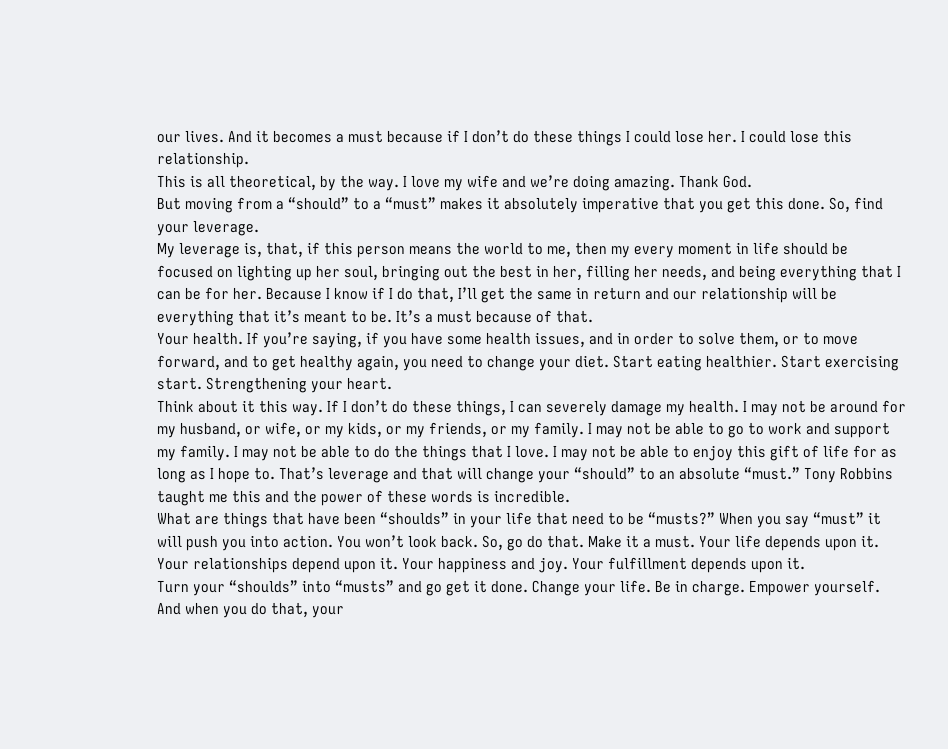our lives. And it becomes a must because if I don’t do these things I could lose her. I could lose this relationship.
This is all theoretical, by the way. I love my wife and we’re doing amazing. Thank God.
But moving from a “should” to a “must” makes it absolutely imperative that you get this done. So, find your leverage.
My leverage is, that, if this person means the world to me, then my every moment in life should be focused on lighting up her soul, bringing out the best in her, filling her needs, and being everything that I can be for her. Because I know if I do that, I’ll get the same in return and our relationship will be everything that it’s meant to be. It’s a must because of that.
Your health. If you’re saying, if you have some health issues, and in order to solve them, or to move forward, and to get healthy again, you need to change your diet. Start eating healthier. Start exercising start. Strengthening your heart.
Think about it this way. If I don’t do these things, I can severely damage my health. I may not be around for my husband, or wife, or my kids, or my friends, or my family. I may not be able to go to work and support my family. I may not be able to do the things that I love. I may not be able to enjoy this gift of life for as long as I hope to. That’s leverage and that will change your “should” to an absolute “must.” Tony Robbins taught me this and the power of these words is incredible.
What are things that have been “shoulds” in your life that need to be “musts?” When you say “must” it will push you into action. You won’t look back. So, go do that. Make it a must. Your life depends upon it. Your relationships depend upon it. Your happiness and joy. Your fulfillment depends upon it.
Turn your “shoulds” into “musts” and go get it done. Change your life. Be in charge. Empower yourself. And when you do that, your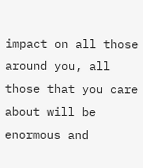impact on all those around you, all those that you care about will be enormous and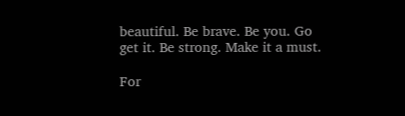beautiful. Be brave. Be you. Go get it. Be strong. Make it a must.

For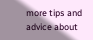more tips and advice about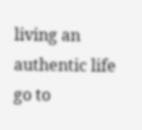living an authentic life go to